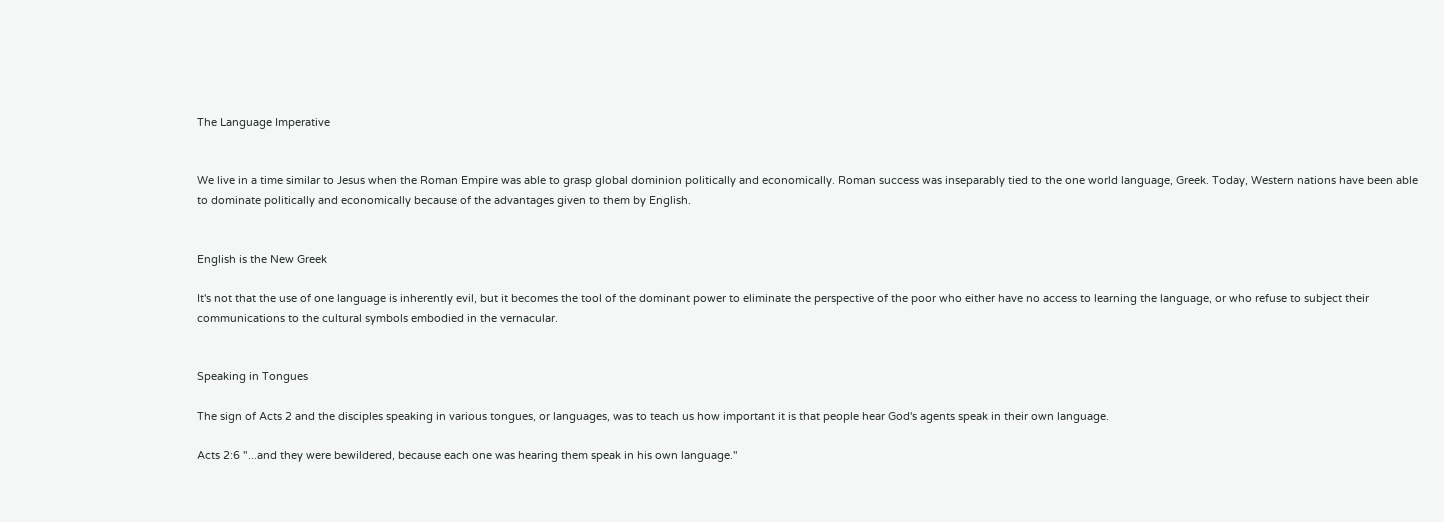The Language Imperative


We live in a time similar to Jesus when the Roman Empire was able to grasp global dominion politically and economically. Roman success was inseparably tied to the one world language, Greek. Today, Western nations have been able to dominate politically and economically because of the advantages given to them by English.


English is the New Greek

It's not that the use of one language is inherently evil, but it becomes the tool of the dominant power to eliminate the perspective of the poor who either have no access to learning the language, or who refuse to subject their communications to the cultural symbols embodied in the vernacular.


Speaking in Tongues

The sign of Acts 2 and the disciples speaking in various tongues, or languages, was to teach us how important it is that people hear God's agents speak in their own language.

Acts 2:6 "...and they were bewildered, because each one was hearing them speak in his own language."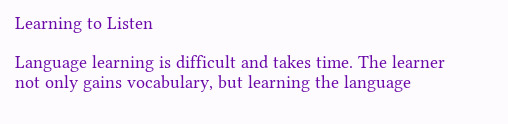Learning to Listen

Language learning is difficult and takes time. The learner not only gains vocabulary, but learning the language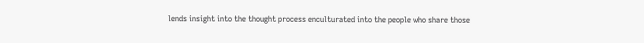lends insight into the thought process enculturated into the people who share those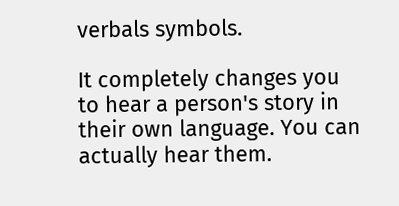verbals symbols.

It completely changes you to hear a person's story in their own language. You can actually hear them.